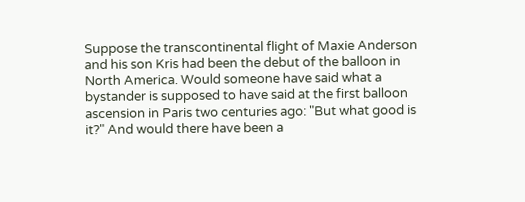Suppose the transcontinental flight of Maxie Anderson and his son Kris had been the debut of the balloon in North America. Would someone have said what a bystander is supposed to have said at the first balloon ascension in Paris two centuries ago: "But what good is it?" And would there have been a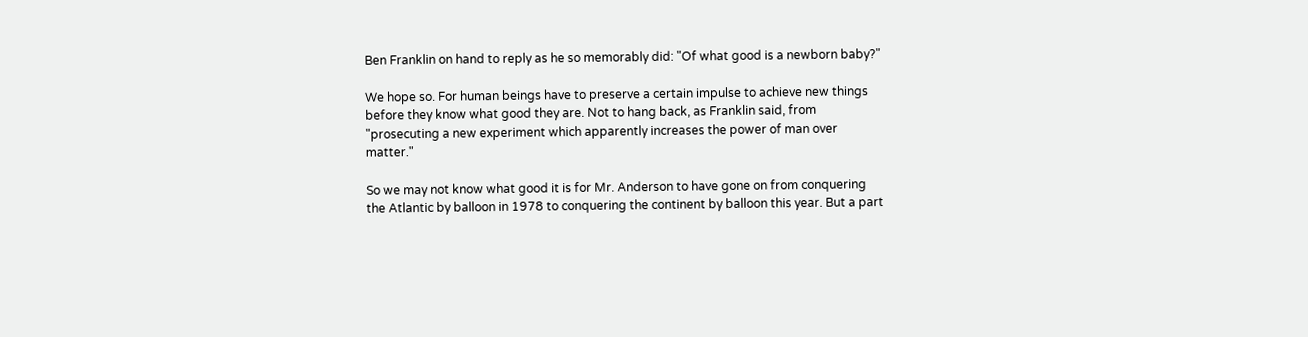Ben Franklin on hand to reply as he so memorably did: "Of what good is a newborn baby?"

We hope so. For human beings have to preserve a certain impulse to achieve new things before they know what good they are. Not to hang back, as Franklin said, from "prosecuting a new experiment which apparently increases the power of man over matter."

So we may not know what good it is for Mr. Anderson to have gone on from conquering the Atlantic by balloon in 1978 to conquering the continent by balloon this year. But a part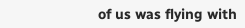of us was flying with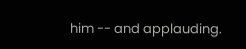him -- and applauding.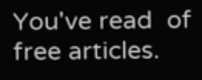You've read  of  free articles.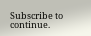Subscribe to continue.